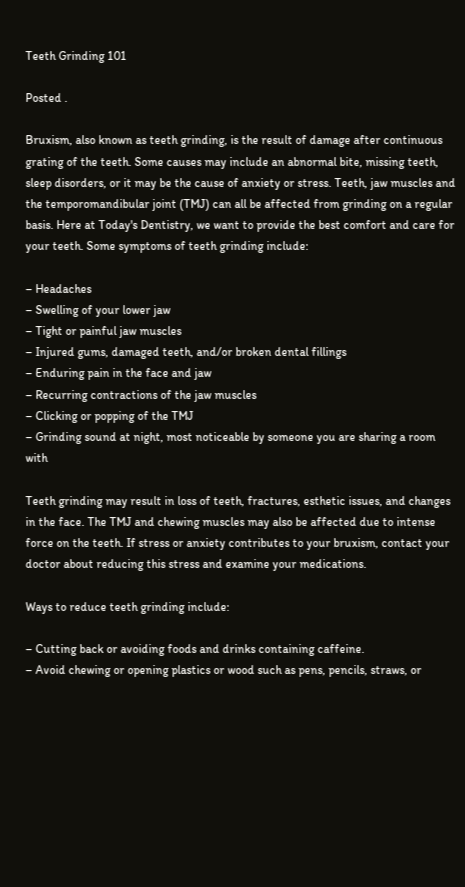Teeth Grinding 101

Posted .

Bruxism, also known as teeth grinding, is the result of damage after continuous grating of the teeth. Some causes may include an abnormal bite, missing teeth, sleep disorders, or it may be the cause of anxiety or stress. Teeth, jaw muscles and the temporomandibular joint (TMJ) can all be affected from grinding on a regular basis. Here at Today's Dentistry, we want to provide the best comfort and care for your teeth. Some symptoms of teeth grinding include:

– Headaches
– Swelling of your lower jaw
– Tight or painful jaw muscles
– Injured gums, damaged teeth, and/or broken dental fillings
– Enduring pain in the face and jaw
– Recurring contractions of the jaw muscles
– Clicking or popping of the TMJ
– Grinding sound at night, most noticeable by someone you are sharing a room with

Teeth grinding may result in loss of teeth, fractures, esthetic issues, and changes in the face. The TMJ and chewing muscles may also be affected due to intense force on the teeth. If stress or anxiety contributes to your bruxism, contact your doctor about reducing this stress and examine your medications.

Ways to reduce teeth grinding include:

– Cutting back or avoiding foods and drinks containing caffeine.
– Avoid chewing or opening plastics or wood such as pens, pencils, straws, or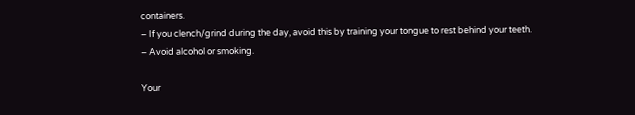containers.
– If you clench/grind during the day, avoid this by training your tongue to rest behind your teeth.
– Avoid alcohol or smoking.

Your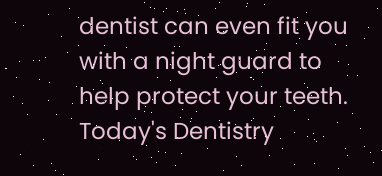dentist can even fit you with a night guard to help protect your teeth. Today's Dentistry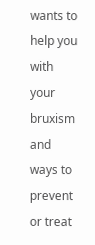wants to help you with your bruxism and ways to prevent or treat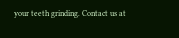your teeth grinding. Contact us at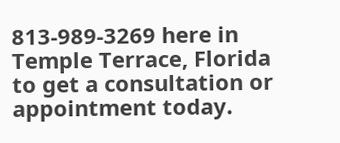813-989-3269 here in Temple Terrace, Florida to get a consultation or appointment today.